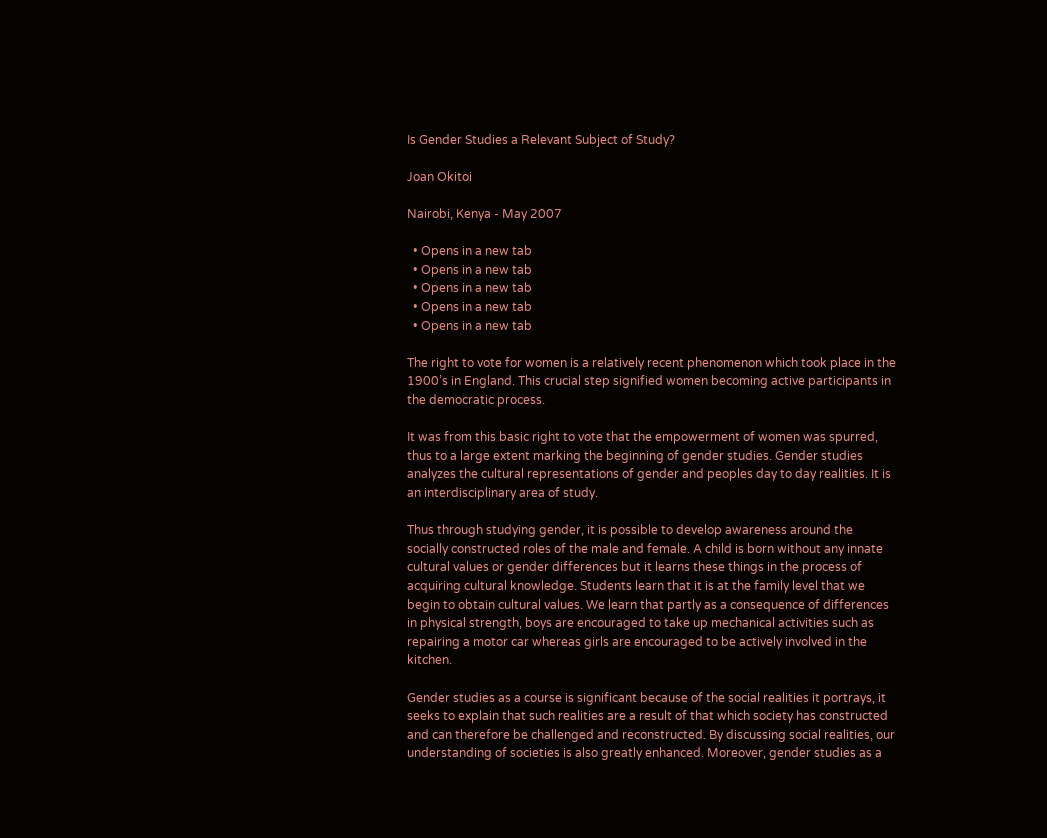Is Gender Studies a Relevant Subject of Study?

Joan Okitoi

Nairobi, Kenya - May 2007

  • Opens in a new tab
  • Opens in a new tab
  • Opens in a new tab
  • Opens in a new tab
  • Opens in a new tab

The right to vote for women is a relatively recent phenomenon which took place in the 1900’s in England. This crucial step signified women becoming active participants in the democratic process.

It was from this basic right to vote that the empowerment of women was spurred, thus to a large extent marking the beginning of gender studies. Gender studies analyzes the cultural representations of gender and peoples day to day realities. It is an interdisciplinary area of study.

Thus through studying gender, it is possible to develop awareness around the socially constructed roles of the male and female. A child is born without any innate cultural values or gender differences but it learns these things in the process of acquiring cultural knowledge. Students learn that it is at the family level that we begin to obtain cultural values. We learn that partly as a consequence of differences in physical strength, boys are encouraged to take up mechanical activities such as repairing a motor car whereas girls are encouraged to be actively involved in the kitchen.

Gender studies as a course is significant because of the social realities it portrays, it seeks to explain that such realities are a result of that which society has constructed and can therefore be challenged and reconstructed. By discussing social realities, our understanding of societies is also greatly enhanced. Moreover, gender studies as a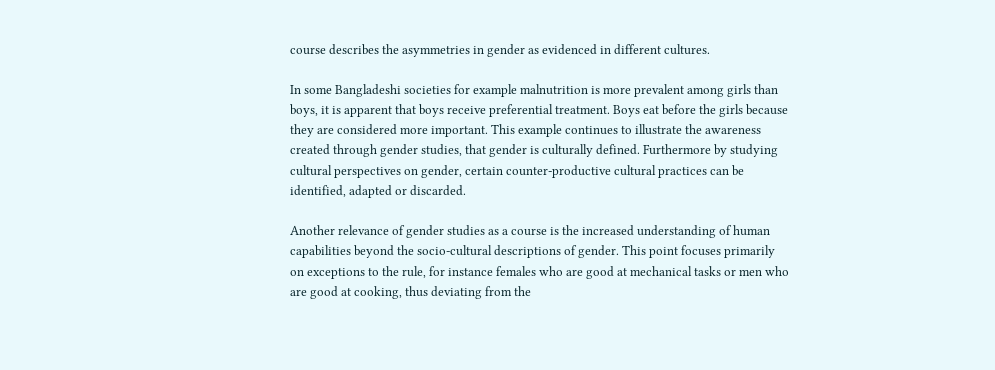course describes the asymmetries in gender as evidenced in different cultures.

In some Bangladeshi societies for example malnutrition is more prevalent among girls than boys, it is apparent that boys receive preferential treatment. Boys eat before the girls because they are considered more important. This example continues to illustrate the awareness created through gender studies, that gender is culturally defined. Furthermore by studying cultural perspectives on gender, certain counter-productive cultural practices can be identified, adapted or discarded.

Another relevance of gender studies as a course is the increased understanding of human capabilities beyond the socio-cultural descriptions of gender. This point focuses primarily on exceptions to the rule, for instance females who are good at mechanical tasks or men who are good at cooking, thus deviating from the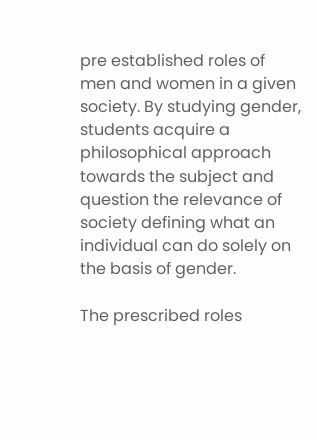pre established roles of men and women in a given society. By studying gender, students acquire a philosophical approach towards the subject and question the relevance of society defining what an individual can do solely on the basis of gender.

The prescribed roles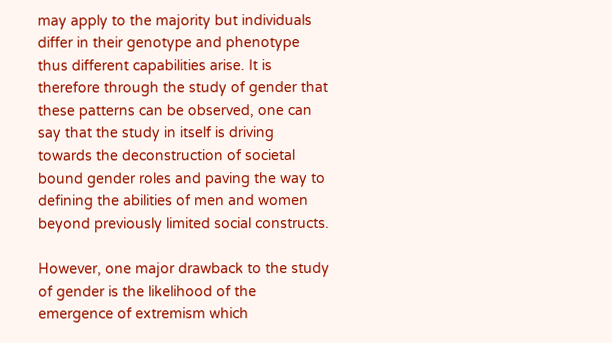may apply to the majority but individuals differ in their genotype and phenotype thus different capabilities arise. It is therefore through the study of gender that these patterns can be observed, one can say that the study in itself is driving towards the deconstruction of societal bound gender roles and paving the way to defining the abilities of men and women beyond previously limited social constructs.

However, one major drawback to the study of gender is the likelihood of the emergence of extremism which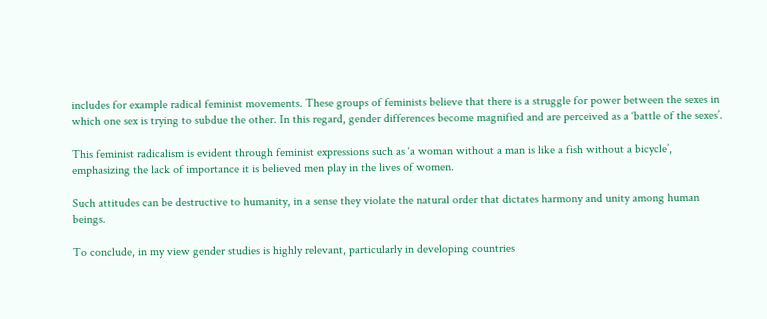includes for example radical feminist movements. These groups of feminists believe that there is a struggle for power between the sexes in which one sex is trying to subdue the other. In this regard, gender differences become magnified and are perceived as a ‘battle of the sexes’.

This feminist radicalism is evident through feminist expressions such as ‘a woman without a man is like a fish without a bicycle’, emphasizing the lack of importance it is believed men play in the lives of women.

Such attitudes can be destructive to humanity, in a sense they violate the natural order that dictates harmony and unity among human beings.

To conclude, in my view gender studies is highly relevant, particularly in developing countries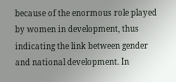because of the enormous role played by women in development, thus indicating the link between gender and national development. In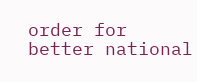order for better national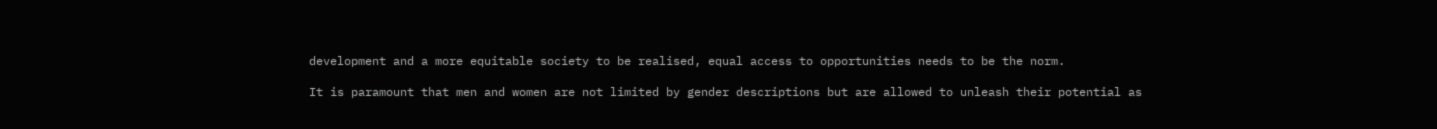development and a more equitable society to be realised, equal access to opportunities needs to be the norm.

It is paramount that men and women are not limited by gender descriptions but are allowed to unleash their potential as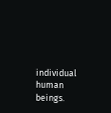individual human beings.